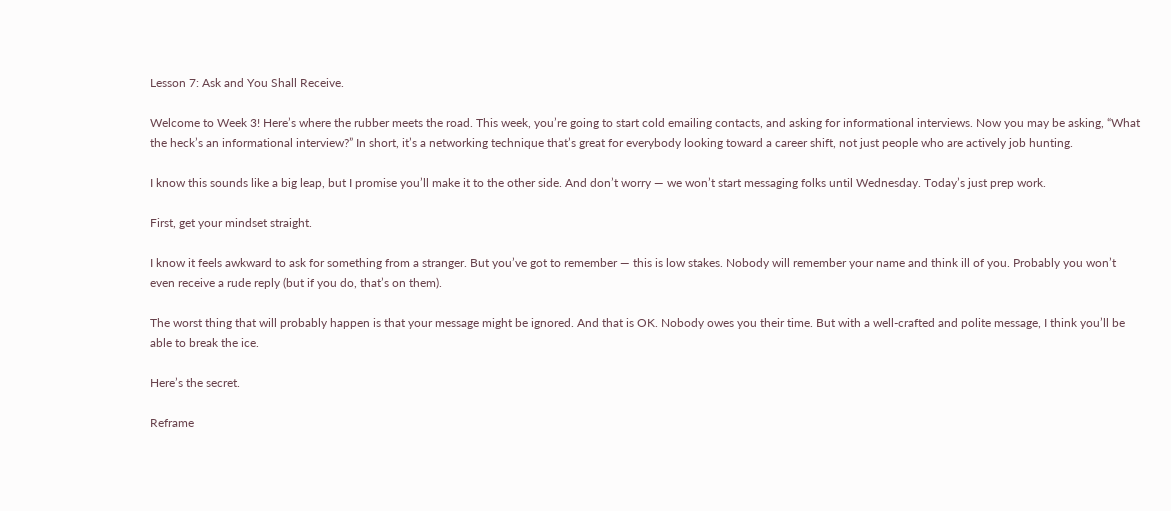Lesson 7: Ask and You Shall Receive.

Welcome to Week 3! Here’s where the rubber meets the road. This week, you’re going to start cold emailing contacts, and asking for informational interviews. Now you may be asking, “What the heck’s an informational interview?” In short, it’s a networking technique that’s great for everybody looking toward a career shift, not just people who are actively job hunting.

I know this sounds like a big leap, but I promise you’ll make it to the other side. And don’t worry — we won’t start messaging folks until Wednesday. Today’s just prep work.

First, get your mindset straight.

I know it feels awkward to ask for something from a stranger. But you’ve got to remember — this is low stakes. Nobody will remember your name and think ill of you. Probably you won’t even receive a rude reply (but if you do, that’s on them).

The worst thing that will probably happen is that your message might be ignored. And that is OK. Nobody owes you their time. But with a well-crafted and polite message, I think you’ll be able to break the ice.

Here’s the secret.

Reframe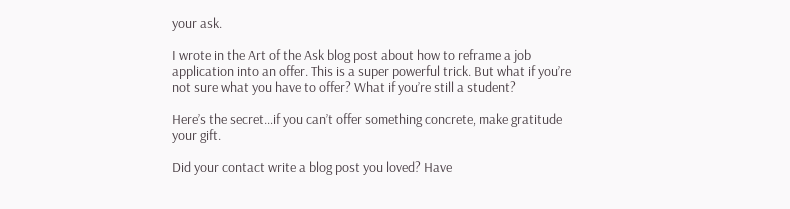your ask.

I wrote in the Art of the Ask blog post about how to reframe a job application into an offer. This is a super powerful trick. But what if you’re not sure what you have to offer? What if you’re still a student?

Here’s the secret…if you can’t offer something concrete, make gratitude your gift.

Did your contact write a blog post you loved? Have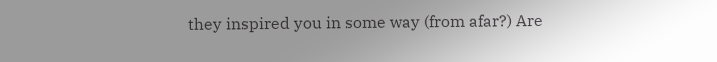they inspired you in some way (from afar?) Are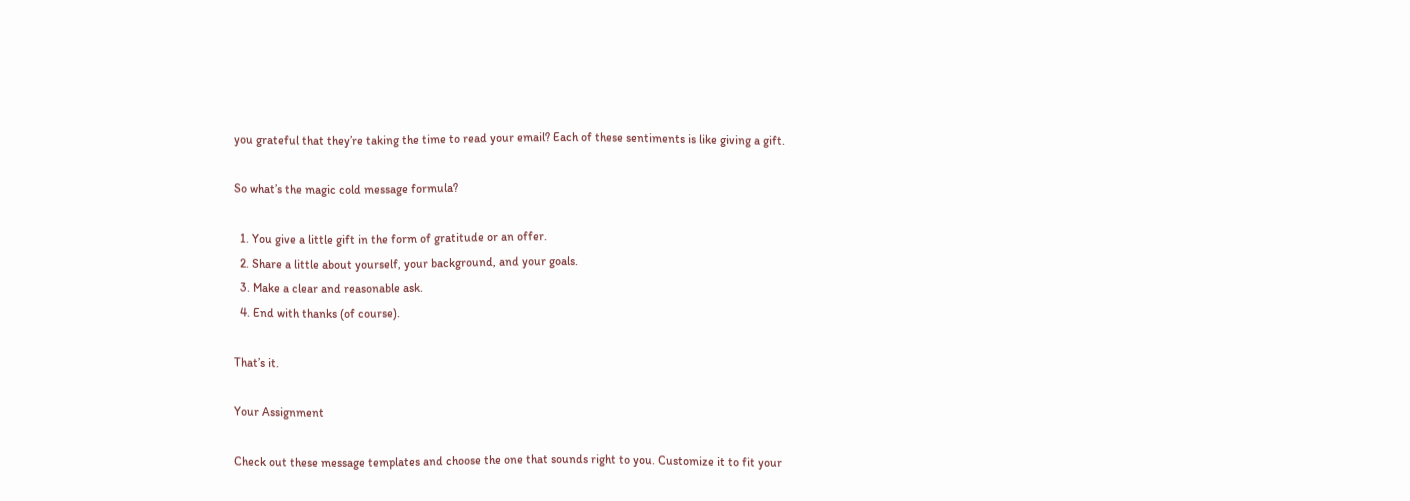you grateful that they’re taking the time to read your email? Each of these sentiments is like giving a gift.

So what’s the magic cold message formula?

  1. You give a little gift in the form of gratitude or an offer.
  2. Share a little about yourself, your background, and your goals.
  3. Make a clear and reasonable ask.
  4. End with thanks (of course).

That’s it.

Your Assignment

Check out these message templates and choose the one that sounds right to you. Customize it to fit your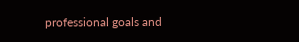professional goals and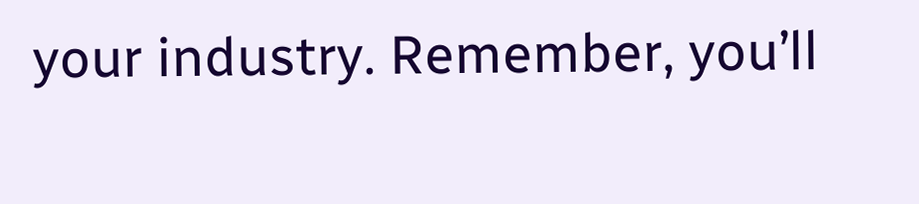your industry. Remember, you’ll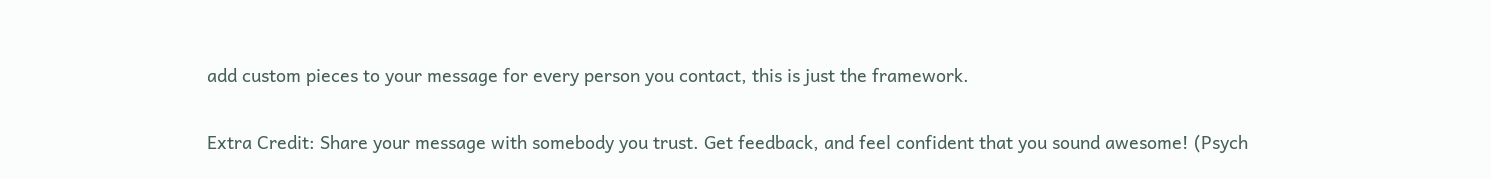add custom pieces to your message for every person you contact, this is just the framework.

Extra Credit: Share your message with somebody you trust. Get feedback, and feel confident that you sound awesome! (Psych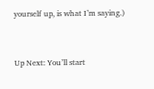yourself up, is what I’m saying.)


Up Next: You’ll start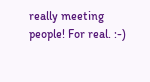really meeting people! For real. :-)